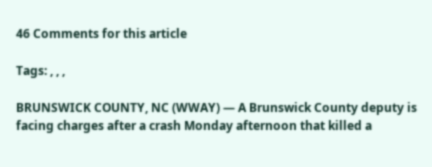46 Comments for this article

Tags: , , ,

BRUNSWICK COUNTY, NC (WWAY) — A Brunswick County deputy is facing charges after a crash Monday afternoon that killed a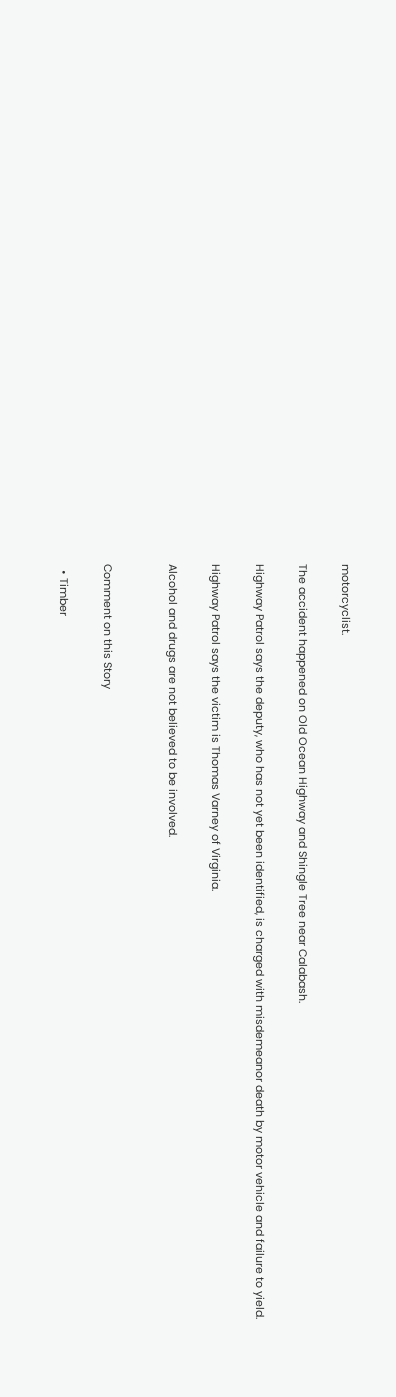motorcyclist.

The accident happened on Old Ocean Highway and Shingle Tree near Calabash.

Highway Patrol says the deputy, who has not yet been identified, is charged with misdemeanor death by motor vehicle and failure to yield.

Highway Patrol says the victim is Thomas Varney of Virginia.

Alcohol and drugs are not believed to be involved.


Comment on this Story

  • Timber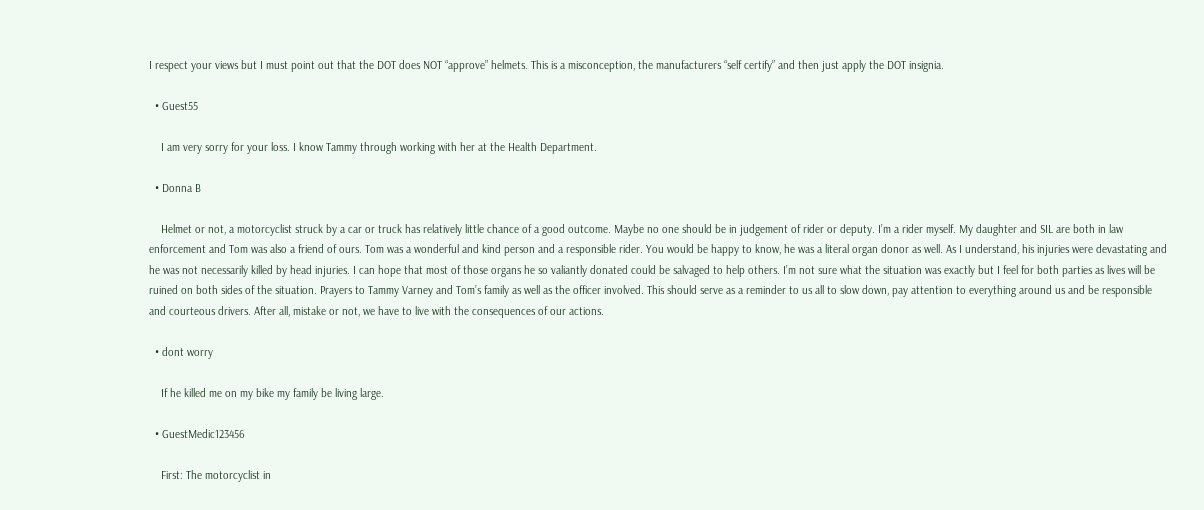I respect your views but I must point out that the DOT does NOT “approve” helmets. This is a misconception, the manufacturers “self certify” and then just apply the DOT insignia.

  • Guest55

    I am very sorry for your loss. I know Tammy through working with her at the Health Department.

  • Donna B

    Helmet or not, a motorcyclist struck by a car or truck has relatively little chance of a good outcome. Maybe no one should be in judgement of rider or deputy. I’m a rider myself. My daughter and SIL are both in law enforcement and Tom was also a friend of ours. Tom was a wonderful and kind person and a responsible rider. You would be happy to know, he was a literal organ donor as well. As I understand, his injuries were devastating and he was not necessarily killed by head injuries. I can hope that most of those organs he so valiantly donated could be salvaged to help others. I’m not sure what the situation was exactly but I feel for both parties as lives will be ruined on both sides of the situation. Prayers to Tammy Varney and Tom’s family as well as the officer involved. This should serve as a reminder to us all to slow down, pay attention to everything around us and be responsible and courteous drivers. After all, mistake or not, we have to live with the consequences of our actions.

  • dont worry

    If he killed me on my bike my family be living large.

  • GuestMedic123456

    First: The motorcyclist in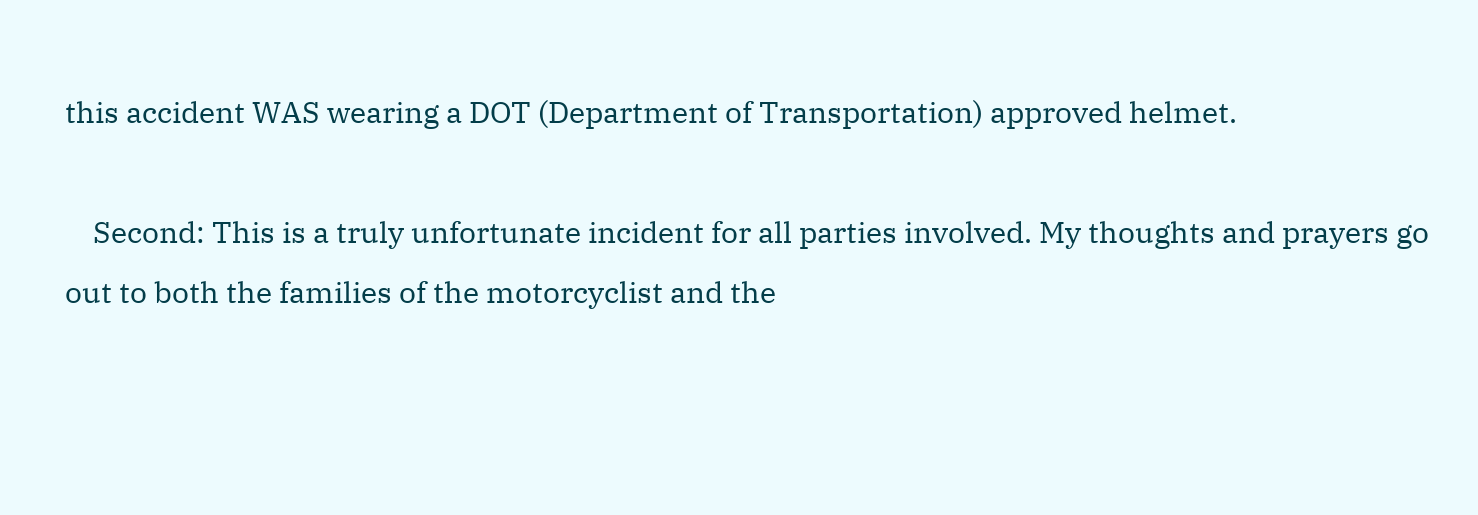this accident WAS wearing a DOT (Department of Transportation) approved helmet.

    Second: This is a truly unfortunate incident for all parties involved. My thoughts and prayers go out to both the families of the motorcyclist and the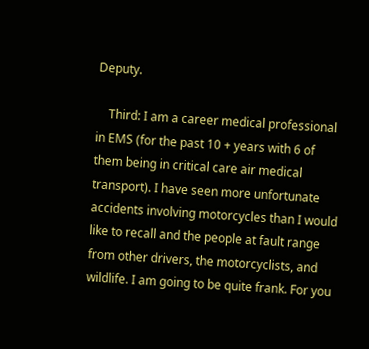Deputy.

    Third: I am a career medical professional in EMS (for the past 10 + years with 6 of them being in critical care air medical transport). I have seen more unfortunate accidents involving motorcycles than I would like to recall and the people at fault range from other drivers, the motorcyclists, and wildlife. I am going to be quite frank. For you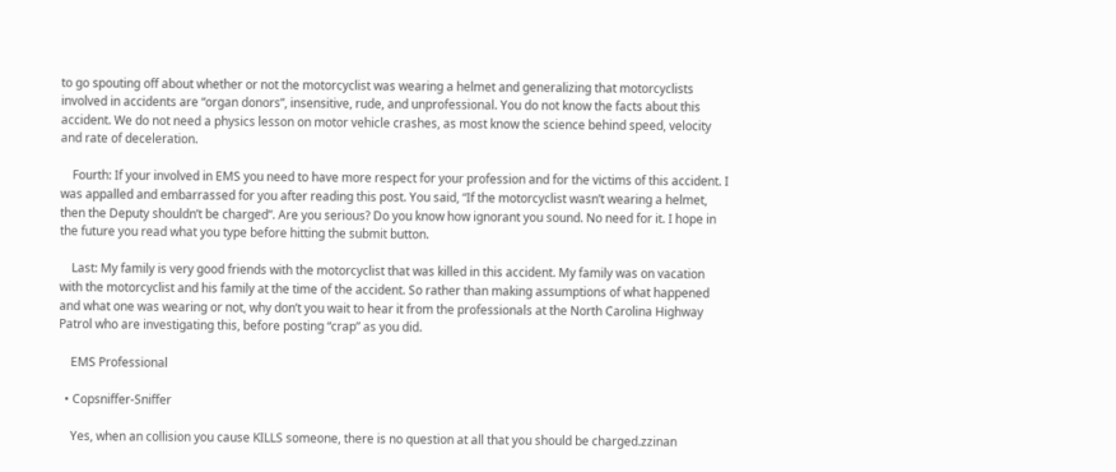to go spouting off about whether or not the motorcyclist was wearing a helmet and generalizing that motorcyclists involved in accidents are “organ donors”, insensitive, rude, and unprofessional. You do not know the facts about this accident. We do not need a physics lesson on motor vehicle crashes, as most know the science behind speed, velocity and rate of deceleration.

    Fourth: If your involved in EMS you need to have more respect for your profession and for the victims of this accident. I was appalled and embarrassed for you after reading this post. You said, “If the motorcyclist wasn’t wearing a helmet, then the Deputy shouldn’t be charged”. Are you serious? Do you know how ignorant you sound. No need for it. I hope in the future you read what you type before hitting the submit button.

    Last: My family is very good friends with the motorcyclist that was killed in this accident. My family was on vacation with the motorcyclist and his family at the time of the accident. So rather than making assumptions of what happened and what one was wearing or not, why don’t you wait to hear it from the professionals at the North Carolina Highway Patrol who are investigating this, before posting “crap” as you did.

    EMS Professional

  • Copsniffer-Sniffer

    Yes, when an collision you cause KILLS someone, there is no question at all that you should be charged.zzinan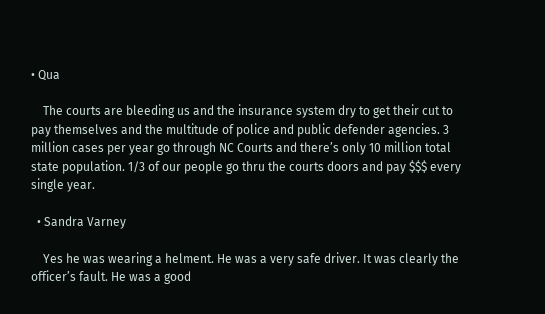• Qua

    The courts are bleeding us and the insurance system dry to get their cut to pay themselves and the multitude of police and public defender agencies. 3 million cases per year go through NC Courts and there’s only 10 million total state population. 1/3 of our people go thru the courts doors and pay $$$ every single year.

  • Sandra Varney

    Yes he was wearing a helment. He was a very safe driver. It was clearly the officer’s fault. He was a good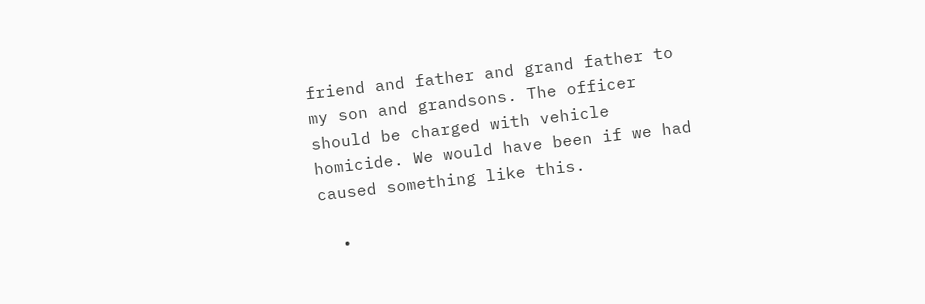friend and father and grand father to my son and grandsons. The officer should be charged with vehicle homicide. We would have been if we had caused something like this.

  •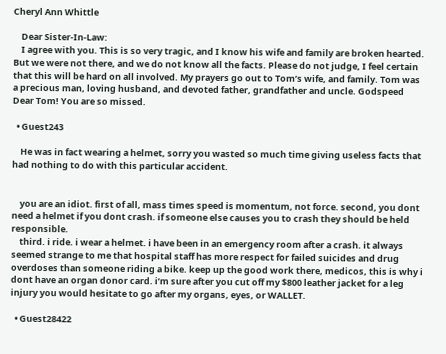Cheryl Ann Whittle

    Dear Sister-In-Law:
    I agree with you. This is so very tragic, and I know his wife and family are broken hearted. But we were not there, and we do not know all the facts. Please do not judge, I feel certain that this will be hard on all involved. My prayers go out to Tom’s wife, and family. Tom was a precious man, loving husband, and devoted father, grandfather and uncle. Godspeed Dear Tom! You are so missed.

  • Guest243

    He was in fact wearing a helmet, sorry you wasted so much time giving useless facts that had nothing to do with this particular accident.


    you are an idiot. first of all, mass times speed is momentum, not force. second, you dont need a helmet if you dont crash. if someone else causes you to crash they should be held responsible.
    third. i ride. i wear a helmet. i have been in an emergency room after a crash. it always seemed strange to me that hospital staff has more respect for failed suicides and drug overdoses than someone riding a bike. keep up the good work there, medicos, this is why i dont have an organ donor card. i’m sure after you cut off my $800 leather jacket for a leg injury you would hesitate to go after my organs, eyes, or WALLET.

  • Guest28422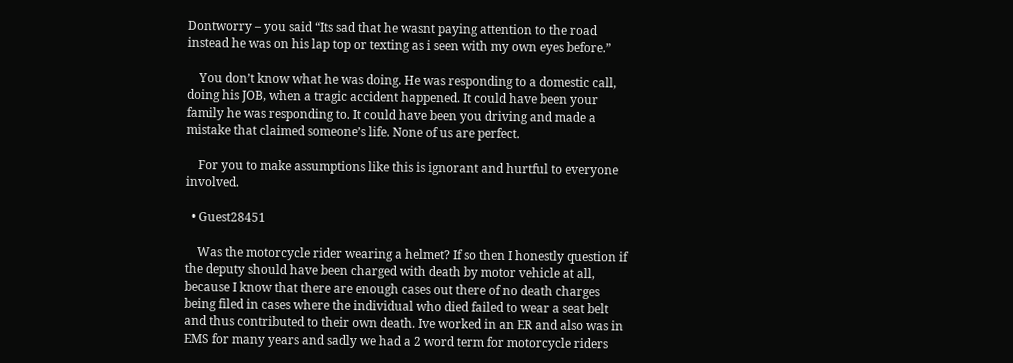Dontworry – you said “Its sad that he wasnt paying attention to the road instead he was on his lap top or texting as i seen with my own eyes before.”

    You don’t know what he was doing. He was responding to a domestic call, doing his JOB, when a tragic accident happened. It could have been your family he was responding to. It could have been you driving and made a mistake that claimed someone’s life. None of us are perfect.

    For you to make assumptions like this is ignorant and hurtful to everyone involved.

  • Guest28451

    Was the motorcycle rider wearing a helmet? If so then I honestly question if the deputy should have been charged with death by motor vehicle at all, because I know that there are enough cases out there of no death charges being filed in cases where the individual who died failed to wear a seat belt and thus contributed to their own death. Ive worked in an ER and also was in EMS for many years and sadly we had a 2 word term for motorcycle riders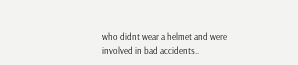who didnt wear a helmet and were involved in bad accidents..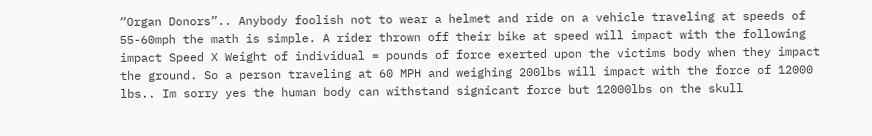“Organ Donors”.. Anybody foolish not to wear a helmet and ride on a vehicle traveling at speeds of 55-60mph the math is simple. A rider thrown off their bike at speed will impact with the following impact Speed X Weight of individual = pounds of force exerted upon the victims body when they impact the ground. So a person traveling at 60 MPH and weighing 200lbs will impact with the force of 12000 lbs.. Im sorry yes the human body can withstand signicant force but 12000lbs on the skull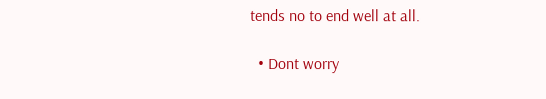tends no to end well at all.

  • Dont worry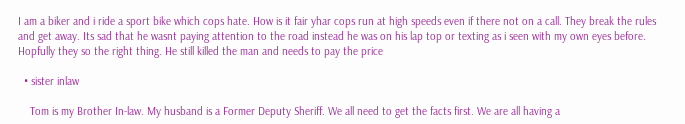I am a biker and i ride a sport bike which cops hate. How is it fair yhar cops run at high speeds even if there not on a call. They break the rules and get away. Its sad that he wasnt paying attention to the road instead he was on his lap top or texting as i seen with my own eyes before. Hopfully they so the right thing. He still killed the man and needs to pay the price

  • sister inlaw

    Tom is my Brother In-law. My husband is a Former Deputy Sheriff. We all need to get the facts first. We are all having a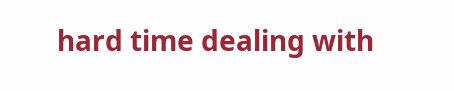hard time dealing with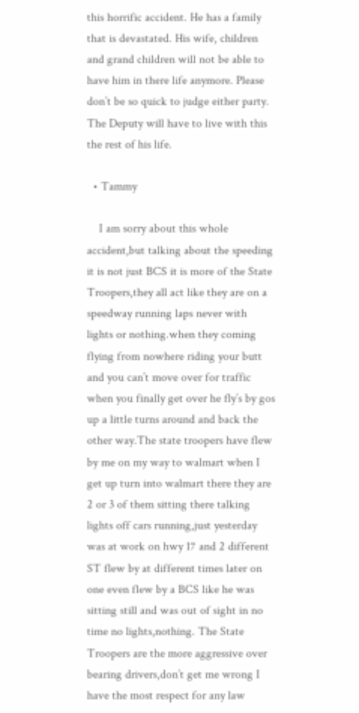this horrific accident. He has a family that is devastated. His wife, children and grand children will not be able to have him in there life anymore. Please don’t be so quick to judge either party. The Deputy will have to live with this the rest of his life.

  • Tammy

    I am sorry about this whole accident,but talking about the speeding it is not just BCS it is more of the State Troopers,they all act like they are on a speedway running laps never with lights or nothing.when they coming flying from nowhere riding your butt and you can’t move over for traffic when you finally get over he fly’s by gos up a little turns around and back the other way.The state troopers have flew by me on my way to walmart when I get up turn into walmart there they are 2 or 3 of them sitting there talking lights off cars running,just yesterday was at work on hwy 17 and 2 different ST flew by at different times later on one even flew by a BCS like he was sitting still and was out of sight in no time no lights,nothing. The State Troopers are the more aggressive over bearing drivers,don’t get me wrong I have the most respect for any law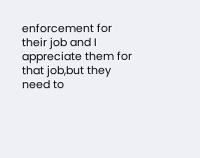enforcement for their job and I appreciate them for that job,but they need to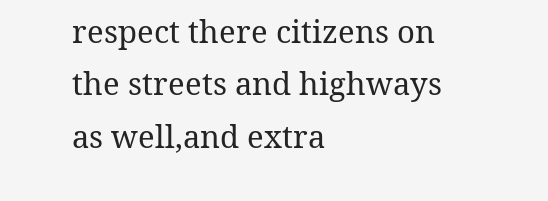respect there citizens on the streets and highways as well,and extra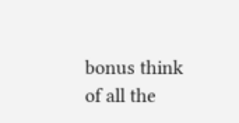bonus think of all the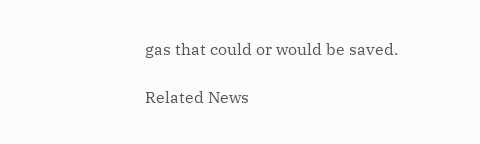gas that could or would be saved.

Related News